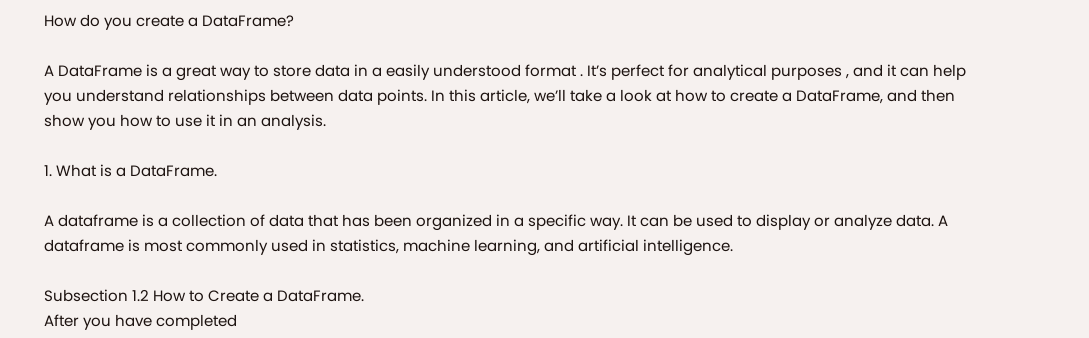How do you create a DataFrame?

A DataFrame is a great way to store data in a easily understood format . It’s perfect for analytical purposes , and it can help you understand relationships between data points. In this article, we’ll take a look at how to create a DataFrame, and then show you how to use it in an analysis.

1. What is a DataFrame.

A dataframe is a collection of data that has been organized in a specific way. It can be used to display or analyze data. A dataframe is most commonly used in statistics, machine learning, and artificial intelligence.

Subsection 1.2 How to Create a DataFrame.
After you have completed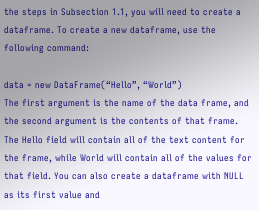the steps in Subsection 1.1, you will need to create a dataframe. To create a new dataframe, use the following command:

data = new DataFrame(“Hello”, “World”)
The first argument is the name of the data frame, and the second argument is the contents of that frame. The Hello field will contain all of the text content for the frame, while World will contain all of the values for that field. You can also create a dataframe with NULL as its first value and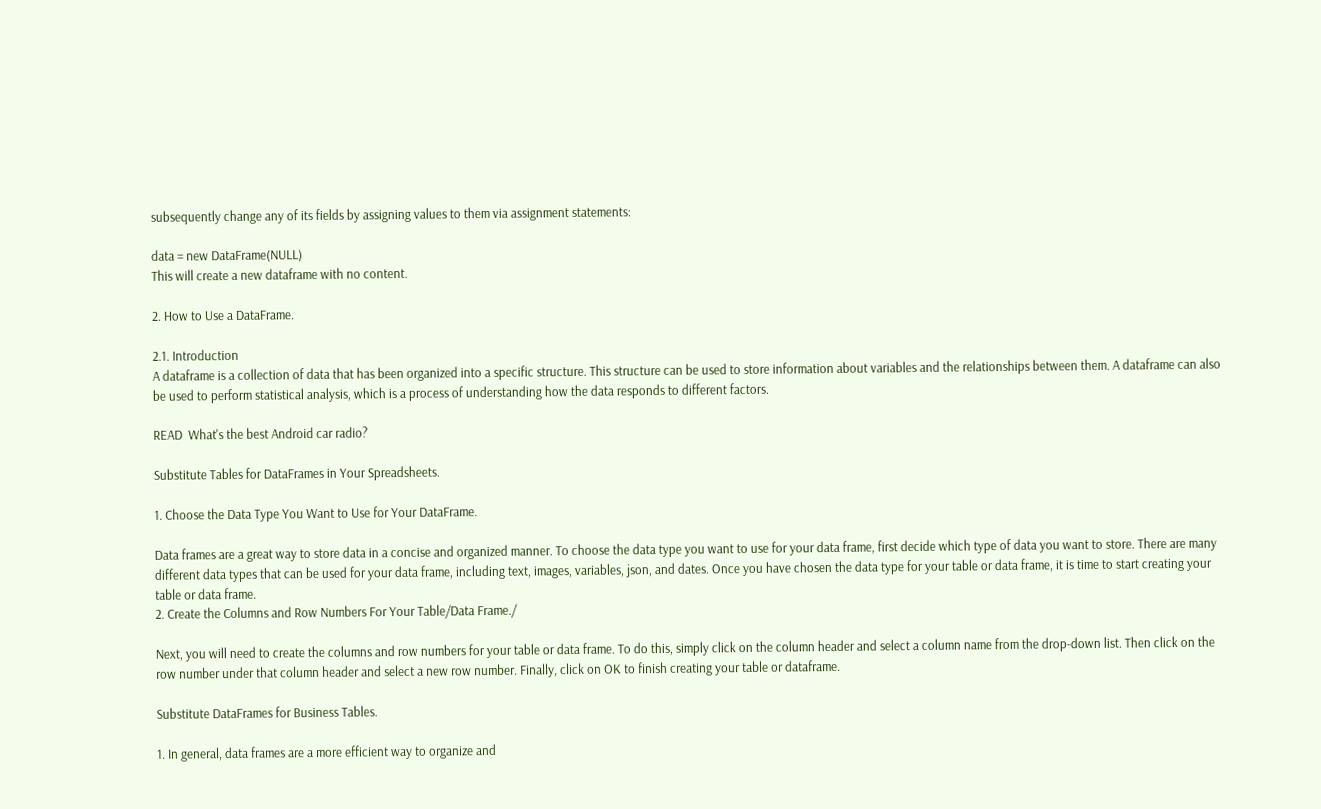subsequently change any of its fields by assigning values to them via assignment statements:

data = new DataFrame(NULL)
This will create a new dataframe with no content.

2. How to Use a DataFrame.

2.1. Introduction
A dataframe is a collection of data that has been organized into a specific structure. This structure can be used to store information about variables and the relationships between them. A dataframe can also be used to perform statistical analysis, which is a process of understanding how the data responds to different factors.

READ  What's the best Android car radio?

Substitute Tables for DataFrames in Your Spreadsheets.

1. Choose the Data Type You Want to Use for Your DataFrame.

Data frames are a great way to store data in a concise and organized manner. To choose the data type you want to use for your data frame, first decide which type of data you want to store. There are many different data types that can be used for your data frame, including text, images, variables, json, and dates. Once you have chosen the data type for your table or data frame, it is time to start creating your table or data frame.
2. Create the Columns and Row Numbers For Your Table/Data Frame./

Next, you will need to create the columns and row numbers for your table or data frame. To do this, simply click on the column header and select a column name from the drop-down list. Then click on the row number under that column header and select a new row number. Finally, click on OK to finish creating your table or dataframe.

Substitute DataFrames for Business Tables.

1. In general, data frames are a more efficient way to organize and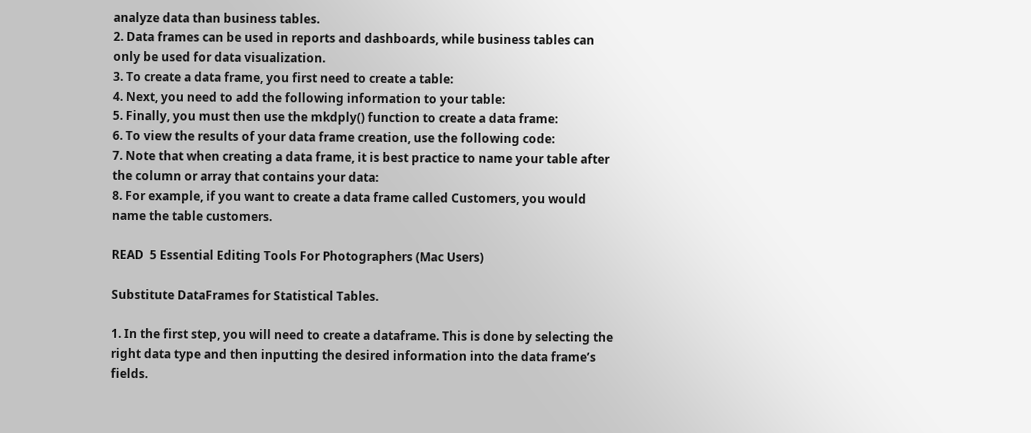analyze data than business tables.
2. Data frames can be used in reports and dashboards, while business tables can only be used for data visualization.
3. To create a data frame, you first need to create a table:
4. Next, you need to add the following information to your table:
5. Finally, you must then use the mkdply() function to create a data frame:
6. To view the results of your data frame creation, use the following code:
7. Note that when creating a data frame, it is best practice to name your table after the column or array that contains your data:
8. For example, if you want to create a data frame called Customers, you would name the table customers.

READ  5 Essential Editing Tools For Photographers (Mac Users)

Substitute DataFrames for Statistical Tables.

1. In the first step, you will need to create a dataframe. This is done by selecting the right data type and then inputting the desired information into the data frame’s fields.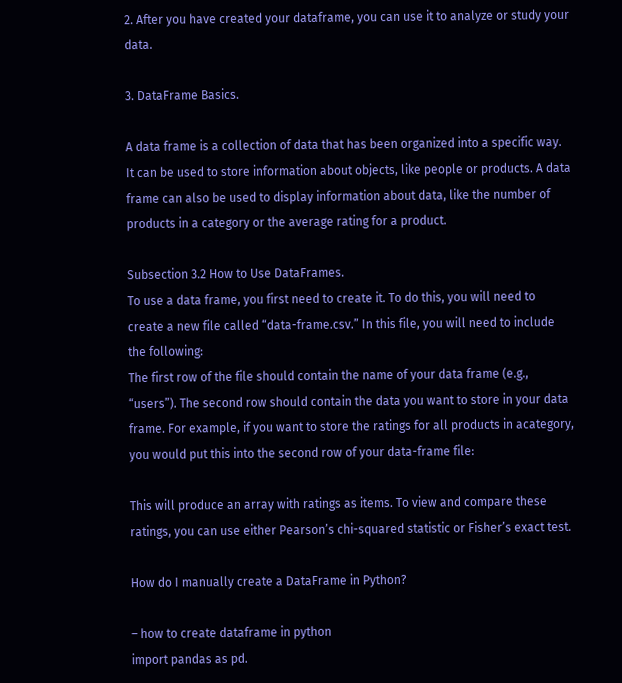2. After you have created your dataframe, you can use it to analyze or study your data.

3. DataFrame Basics.

A data frame is a collection of data that has been organized into a specific way. It can be used to store information about objects, like people or products. A data frame can also be used to display information about data, like the number of products in a category or the average rating for a product.

Subsection 3.2 How to Use DataFrames.
To use a data frame, you first need to create it. To do this, you will need to create a new file called “data-frame.csv.” In this file, you will need to include the following:
The first row of the file should contain the name of your data frame (e.g., “users”). The second row should contain the data you want to store in your data frame. For example, if you want to store the ratings for all products in acategory, you would put this into the second row of your data-frame file:

This will produce an array with ratings as items. To view and compare these ratings, you can use either Pearson’s chi-squared statistic or Fisher’s exact test.

How do I manually create a DataFrame in Python?

– how to create dataframe in python
import pandas as pd.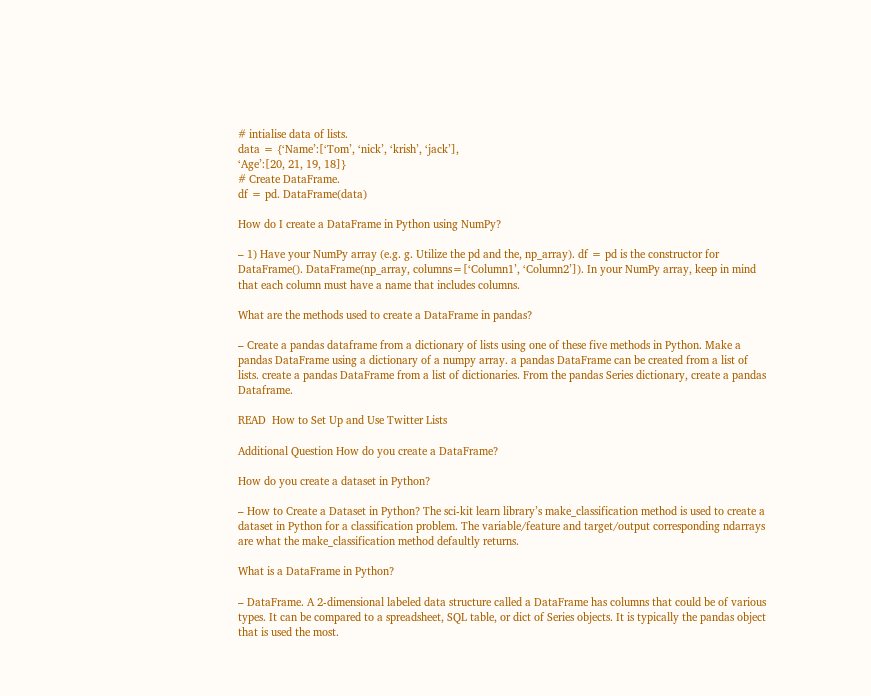# intialise data of lists.
data = {‘Name’:[‘Tom’, ‘nick’, ‘krish’, ‘jack’],
‘Age’:[20, 21, 19, 18]}
# Create DataFrame.
df = pd. DataFrame(data)

How do I create a DataFrame in Python using NumPy?

– 1) Have your NumPy array (e.g. g. Utilize the pd and the, np_array). df = pd is the constructor for DataFrame(). DataFrame(np_array, columns=[‘Column1’, ‘Column2’]). In your NumPy array, keep in mind that each column must have a name that includes columns.

What are the methods used to create a DataFrame in pandas?

– Create a pandas dataframe from a dictionary of lists using one of these five methods in Python. Make a pandas DataFrame using a dictionary of a numpy array. a pandas DataFrame can be created from a list of lists. create a pandas DataFrame from a list of dictionaries. From the pandas Series dictionary, create a pandas Dataframe.

READ  How to Set Up and Use Twitter Lists

Additional Question How do you create a DataFrame?

How do you create a dataset in Python?

– How to Create a Dataset in Python? The sci-kit learn library’s make_classification method is used to create a dataset in Python for a classification problem. The variable/feature and target/output corresponding ndarrays are what the make_classification method defaultly returns.

What is a DataFrame in Python?

– DataFrame. A 2-dimensional labeled data structure called a DataFrame has columns that could be of various types. It can be compared to a spreadsheet, SQL table, or dict of Series objects. It is typically the pandas object that is used the most.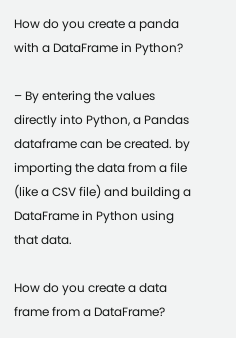How do you create a panda with a DataFrame in Python?

– By entering the values directly into Python, a Pandas dataframe can be created. by importing the data from a file (like a CSV file) and building a DataFrame in Python using that data.

How do you create a data frame from a DataFrame?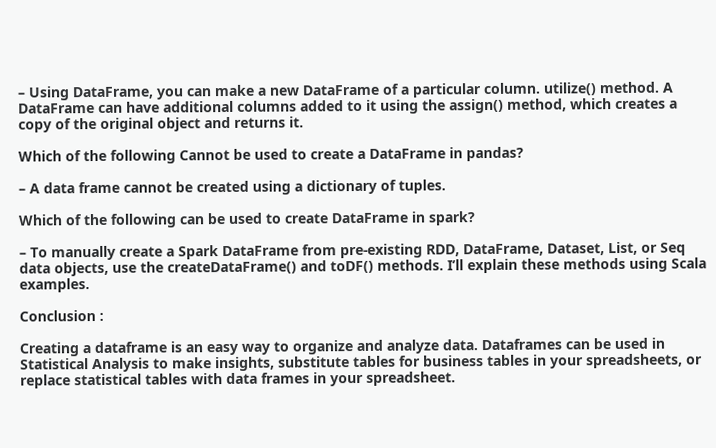– Using DataFrame, you can make a new DataFrame of a particular column. utilize() method. A DataFrame can have additional columns added to it using the assign() method, which creates a copy of the original object and returns it.

Which of the following Cannot be used to create a DataFrame in pandas?

– A data frame cannot be created using a dictionary of tuples.

Which of the following can be used to create DataFrame in spark?

– To manually create a Spark DataFrame from pre-existing RDD, DataFrame, Dataset, List, or Seq data objects, use the createDataFrame() and toDF() methods. I’ll explain these methods using Scala examples.

Conclusion :

Creating a dataframe is an easy way to organize and analyze data. Dataframes can be used in Statistical Analysis to make insights, substitute tables for business tables in your spreadsheets, or replace statistical tables with data frames in your spreadsheet.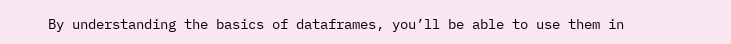By understanding the basics of dataframes, you’ll be able to use them in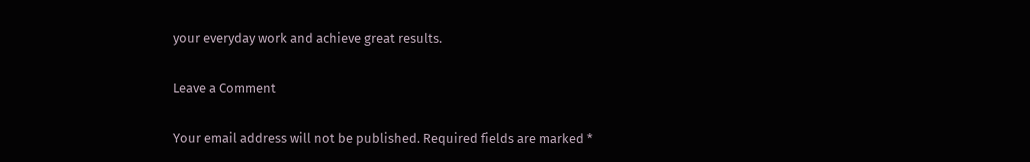your everyday work and achieve great results.

Leave a Comment

Your email address will not be published. Required fields are marked *